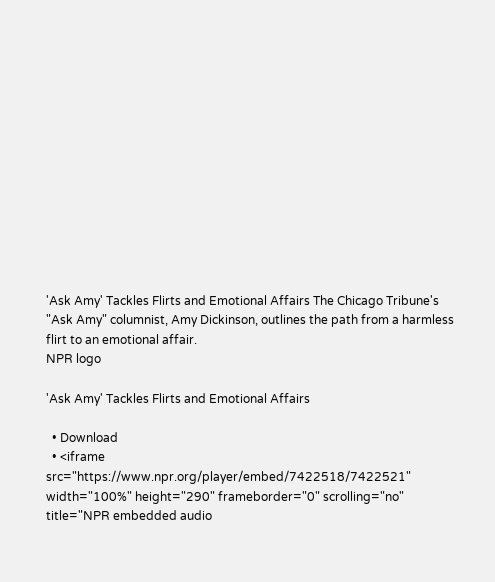'Ask Amy' Tackles Flirts and Emotional Affairs The Chicago Tribune's "Ask Amy" columnist, Amy Dickinson, outlines the path from a harmless flirt to an emotional affair.
NPR logo

'Ask Amy' Tackles Flirts and Emotional Affairs

  • Download
  • <iframe src="https://www.npr.org/player/embed/7422518/7422521" width="100%" height="290" frameborder="0" scrolling="no" title="NPR embedded audio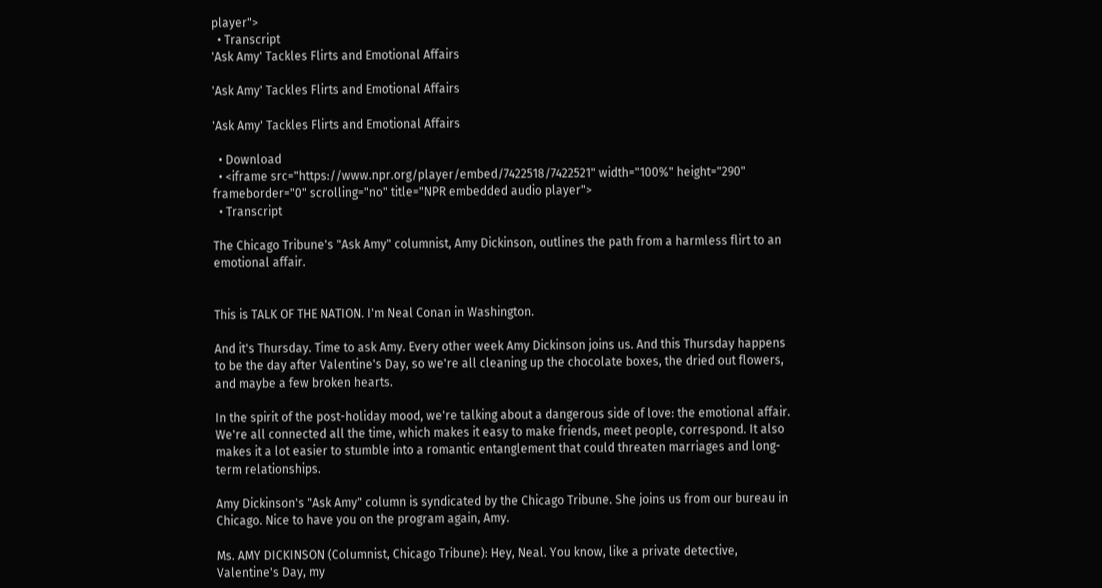player">
  • Transcript
'Ask Amy' Tackles Flirts and Emotional Affairs

'Ask Amy' Tackles Flirts and Emotional Affairs

'Ask Amy' Tackles Flirts and Emotional Affairs

  • Download
  • <iframe src="https://www.npr.org/player/embed/7422518/7422521" width="100%" height="290" frameborder="0" scrolling="no" title="NPR embedded audio player">
  • Transcript

The Chicago Tribune's "Ask Amy" columnist, Amy Dickinson, outlines the path from a harmless flirt to an emotional affair.


This is TALK OF THE NATION. I'm Neal Conan in Washington.

And it's Thursday. Time to ask Amy. Every other week Amy Dickinson joins us. And this Thursday happens to be the day after Valentine's Day, so we're all cleaning up the chocolate boxes, the dried out flowers, and maybe a few broken hearts.

In the spirit of the post-holiday mood, we're talking about a dangerous side of love: the emotional affair. We're all connected all the time, which makes it easy to make friends, meet people, correspond. It also makes it a lot easier to stumble into a romantic entanglement that could threaten marriages and long-term relationships.

Amy Dickinson's "Ask Amy" column is syndicated by the Chicago Tribune. She joins us from our bureau in Chicago. Nice to have you on the program again, Amy.

Ms. AMY DICKINSON (Columnist, Chicago Tribune): Hey, Neal. You know, like a private detective, Valentine's Day, my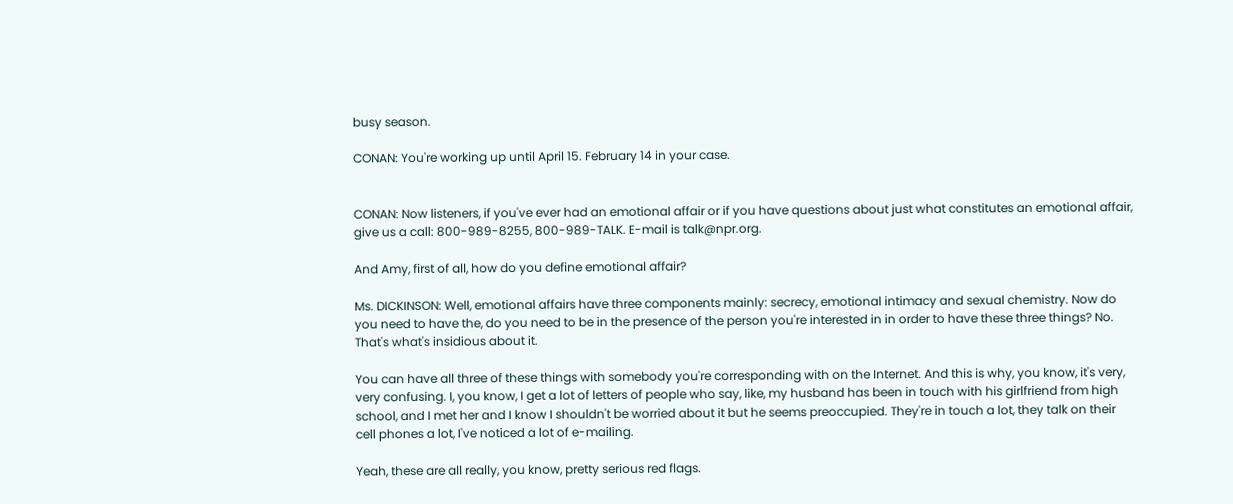busy season.

CONAN: You're working up until April 15. February 14 in your case.


CONAN: Now listeners, if you've ever had an emotional affair or if you have questions about just what constitutes an emotional affair, give us a call: 800-989-8255, 800-989-TALK. E-mail is talk@npr.org.

And Amy, first of all, how do you define emotional affair?

Ms. DICKINSON: Well, emotional affairs have three components mainly: secrecy, emotional intimacy and sexual chemistry. Now do you need to have the, do you need to be in the presence of the person you're interested in in order to have these three things? No. That's what's insidious about it.

You can have all three of these things with somebody you're corresponding with on the Internet. And this is why, you know, it's very, very confusing. I, you know, I get a lot of letters of people who say, like, my husband has been in touch with his girlfriend from high school, and I met her and I know I shouldn't be worried about it but he seems preoccupied. They're in touch a lot, they talk on their cell phones a lot, I've noticed a lot of e-mailing.

Yeah, these are all really, you know, pretty serious red flags.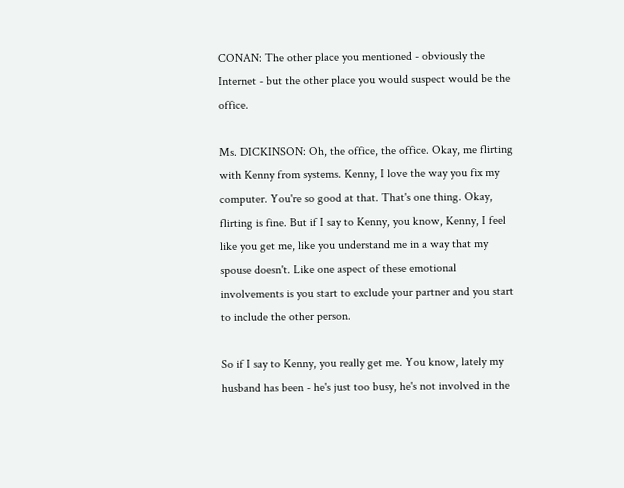CONAN: The other place you mentioned - obviously the Internet - but the other place you would suspect would be the office.

Ms. DICKINSON: Oh, the office, the office. Okay, me flirting with Kenny from systems. Kenny, I love the way you fix my computer. You're so good at that. That's one thing. Okay, flirting is fine. But if I say to Kenny, you know, Kenny, I feel like you get me, like you understand me in a way that my spouse doesn't. Like one aspect of these emotional involvements is you start to exclude your partner and you start to include the other person.

So if I say to Kenny, you really get me. You know, lately my husband has been - he's just too busy, he's not involved in the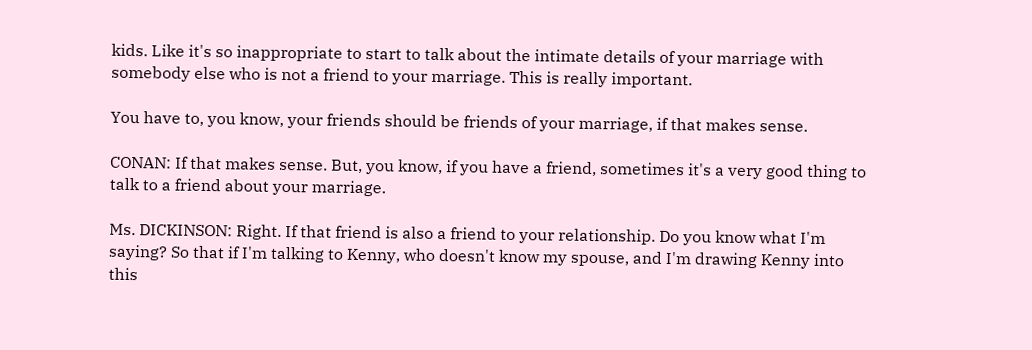kids. Like it's so inappropriate to start to talk about the intimate details of your marriage with somebody else who is not a friend to your marriage. This is really important.

You have to, you know, your friends should be friends of your marriage, if that makes sense.

CONAN: If that makes sense. But, you know, if you have a friend, sometimes it's a very good thing to talk to a friend about your marriage.

Ms. DICKINSON: Right. If that friend is also a friend to your relationship. Do you know what I'm saying? So that if I'm talking to Kenny, who doesn't know my spouse, and I'm drawing Kenny into this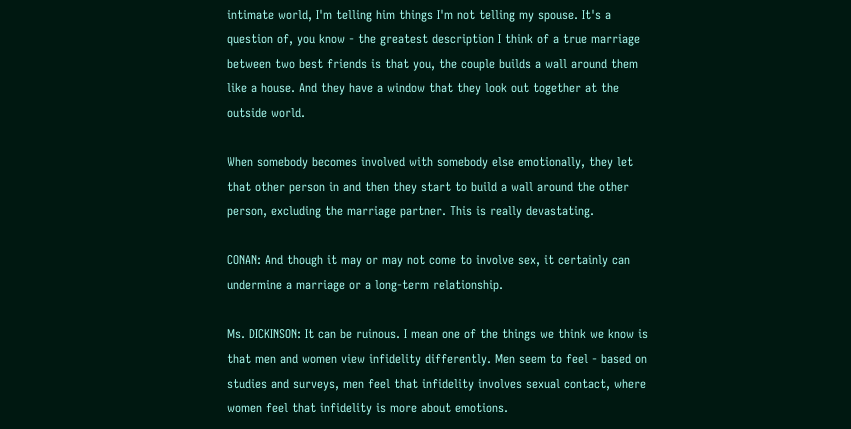intimate world, I'm telling him things I'm not telling my spouse. It's a question of, you know - the greatest description I think of a true marriage between two best friends is that you, the couple builds a wall around them like a house. And they have a window that they look out together at the outside world.

When somebody becomes involved with somebody else emotionally, they let that other person in and then they start to build a wall around the other person, excluding the marriage partner. This is really devastating.

CONAN: And though it may or may not come to involve sex, it certainly can undermine a marriage or a long-term relationship.

Ms. DICKINSON: It can be ruinous. I mean one of the things we think we know is that men and women view infidelity differently. Men seem to feel - based on studies and surveys, men feel that infidelity involves sexual contact, where women feel that infidelity is more about emotions.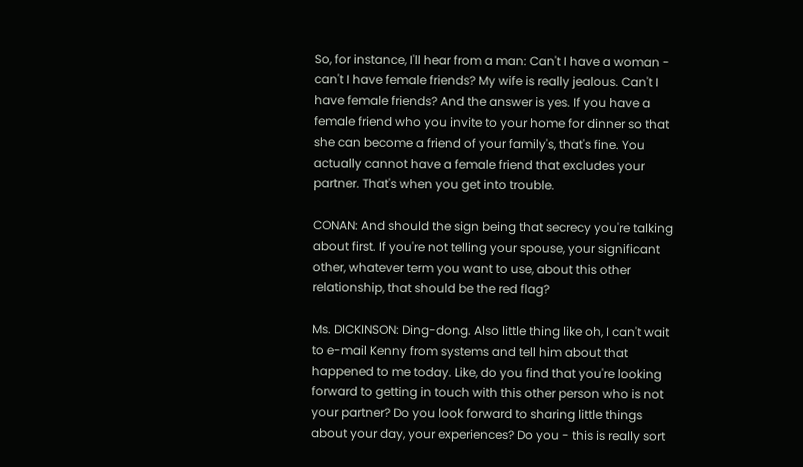So, for instance, I'll hear from a man: Can't I have a woman - can't I have female friends? My wife is really jealous. Can't I have female friends? And the answer is yes. If you have a female friend who you invite to your home for dinner so that she can become a friend of your family's, that's fine. You actually cannot have a female friend that excludes your partner. That's when you get into trouble.

CONAN: And should the sign being that secrecy you're talking about first. If you're not telling your spouse, your significant other, whatever term you want to use, about this other relationship, that should be the red flag?

Ms. DICKINSON: Ding-dong. Also little thing like oh, I can't wait to e-mail Kenny from systems and tell him about that happened to me today. Like, do you find that you're looking forward to getting in touch with this other person who is not your partner? Do you look forward to sharing little things about your day, your experiences? Do you - this is really sort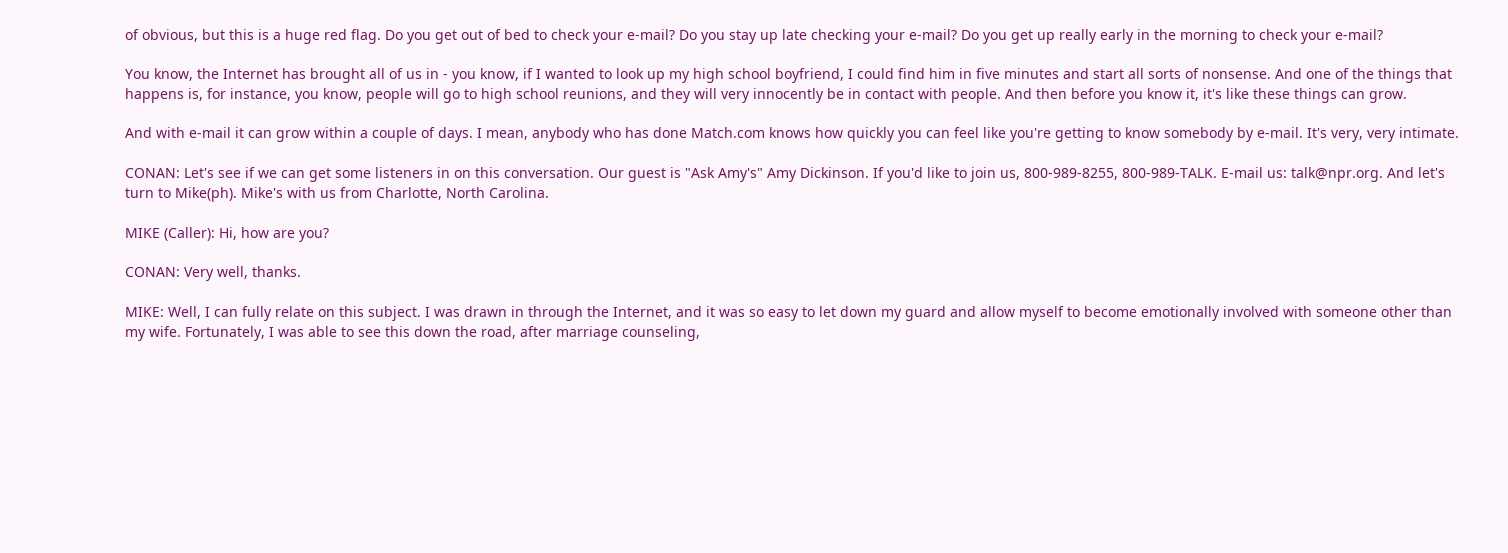of obvious, but this is a huge red flag. Do you get out of bed to check your e-mail? Do you stay up late checking your e-mail? Do you get up really early in the morning to check your e-mail?

You know, the Internet has brought all of us in - you know, if I wanted to look up my high school boyfriend, I could find him in five minutes and start all sorts of nonsense. And one of the things that happens is, for instance, you know, people will go to high school reunions, and they will very innocently be in contact with people. And then before you know it, it's like these things can grow.

And with e-mail it can grow within a couple of days. I mean, anybody who has done Match.com knows how quickly you can feel like you're getting to know somebody by e-mail. It's very, very intimate.

CONAN: Let's see if we can get some listeners in on this conversation. Our guest is "Ask Amy's" Amy Dickinson. If you'd like to join us, 800-989-8255, 800-989-TALK. E-mail us: talk@npr.org. And let's turn to Mike(ph). Mike's with us from Charlotte, North Carolina.

MIKE (Caller): Hi, how are you?

CONAN: Very well, thanks.

MIKE: Well, I can fully relate on this subject. I was drawn in through the Internet, and it was so easy to let down my guard and allow myself to become emotionally involved with someone other than my wife. Fortunately, I was able to see this down the road, after marriage counseling,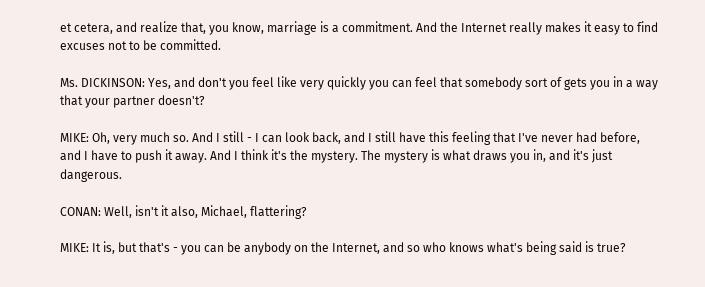et cetera, and realize that, you know, marriage is a commitment. And the Internet really makes it easy to find excuses not to be committed.

Ms. DICKINSON: Yes, and don't you feel like very quickly you can feel that somebody sort of gets you in a way that your partner doesn't?

MIKE: Oh, very much so. And I still - I can look back, and I still have this feeling that I've never had before, and I have to push it away. And I think it's the mystery. The mystery is what draws you in, and it's just dangerous.

CONAN: Well, isn't it also, Michael, flattering?

MIKE: It is, but that's - you can be anybody on the Internet, and so who knows what's being said is true?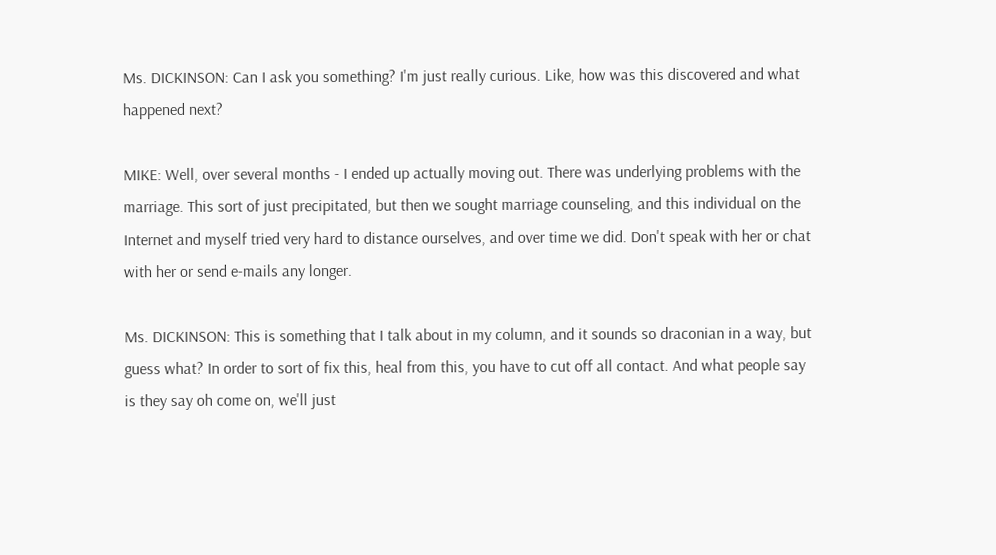Ms. DICKINSON: Can I ask you something? I'm just really curious. Like, how was this discovered and what happened next?

MIKE: Well, over several months - I ended up actually moving out. There was underlying problems with the marriage. This sort of just precipitated, but then we sought marriage counseling, and this individual on the Internet and myself tried very hard to distance ourselves, and over time we did. Don't speak with her or chat with her or send e-mails any longer.

Ms. DICKINSON: This is something that I talk about in my column, and it sounds so draconian in a way, but guess what? In order to sort of fix this, heal from this, you have to cut off all contact. And what people say is they say oh come on, we'll just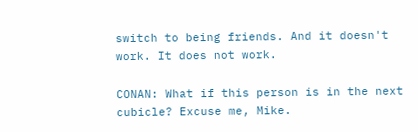switch to being friends. And it doesn't work. It does not work.

CONAN: What if this person is in the next cubicle? Excuse me, Mike.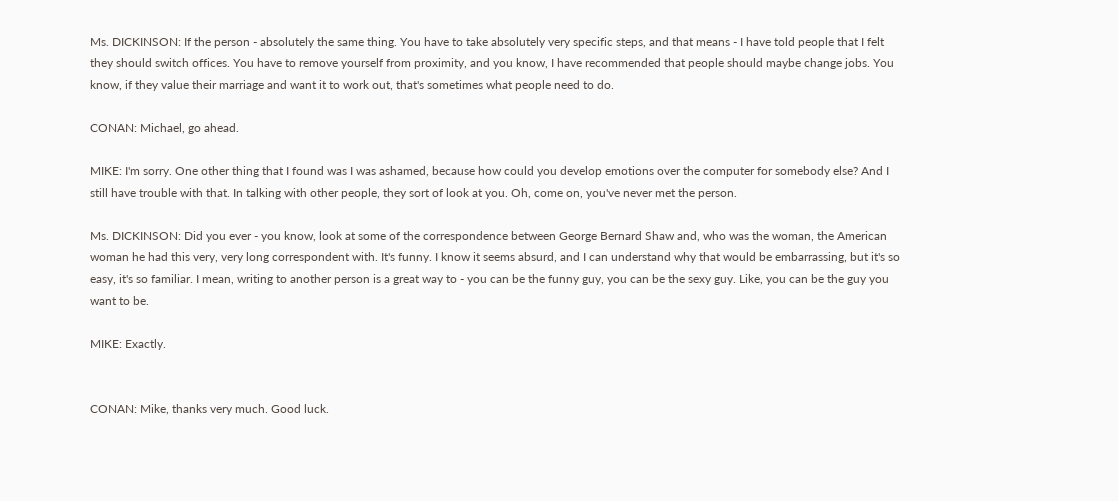Ms. DICKINSON: If the person - absolutely the same thing. You have to take absolutely very specific steps, and that means - I have told people that I felt they should switch offices. You have to remove yourself from proximity, and you know, I have recommended that people should maybe change jobs. You know, if they value their marriage and want it to work out, that's sometimes what people need to do.

CONAN: Michael, go ahead.

MIKE: I'm sorry. One other thing that I found was I was ashamed, because how could you develop emotions over the computer for somebody else? And I still have trouble with that. In talking with other people, they sort of look at you. Oh, come on, you've never met the person.

Ms. DICKINSON: Did you ever - you know, look at some of the correspondence between George Bernard Shaw and, who was the woman, the American woman he had this very, very long correspondent with. It's funny. I know it seems absurd, and I can understand why that would be embarrassing, but it's so easy, it's so familiar. I mean, writing to another person is a great way to - you can be the funny guy, you can be the sexy guy. Like, you can be the guy you want to be.

MIKE: Exactly.


CONAN: Mike, thanks very much. Good luck.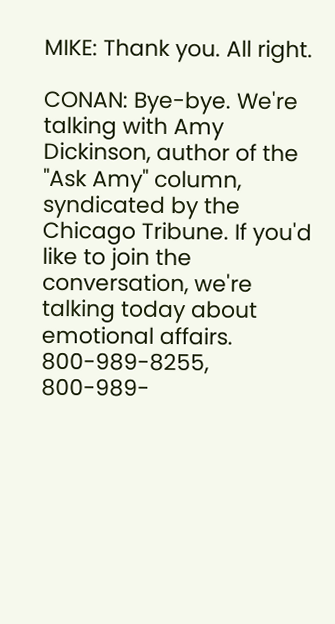MIKE: Thank you. All right.

CONAN: Bye-bye. We're talking with Amy Dickinson, author of the "Ask Amy" column, syndicated by the Chicago Tribune. If you'd like to join the conversation, we're talking today about emotional affairs. 800-989-8255, 800-989-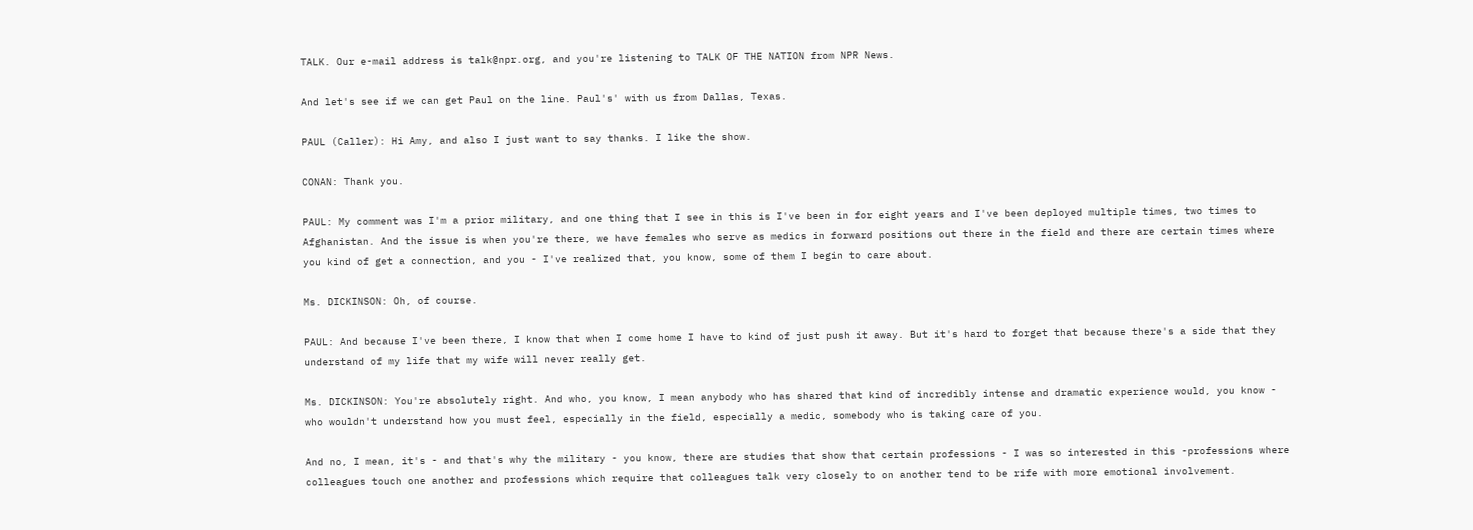TALK. Our e-mail address is talk@npr.org, and you're listening to TALK OF THE NATION from NPR News.

And let's see if we can get Paul on the line. Paul's' with us from Dallas, Texas.

PAUL (Caller): Hi Amy, and also I just want to say thanks. I like the show.

CONAN: Thank you.

PAUL: My comment was I'm a prior military, and one thing that I see in this is I've been in for eight years and I've been deployed multiple times, two times to Afghanistan. And the issue is when you're there, we have females who serve as medics in forward positions out there in the field and there are certain times where you kind of get a connection, and you - I've realized that, you know, some of them I begin to care about.

Ms. DICKINSON: Oh, of course.

PAUL: And because I've been there, I know that when I come home I have to kind of just push it away. But it's hard to forget that because there's a side that they understand of my life that my wife will never really get.

Ms. DICKINSON: You're absolutely right. And who, you know, I mean anybody who has shared that kind of incredibly intense and dramatic experience would, you know - who wouldn't understand how you must feel, especially in the field, especially a medic, somebody who is taking care of you.

And no, I mean, it's - and that's why the military - you know, there are studies that show that certain professions - I was so interested in this -professions where colleagues touch one another and professions which require that colleagues talk very closely to on another tend to be rife with more emotional involvement.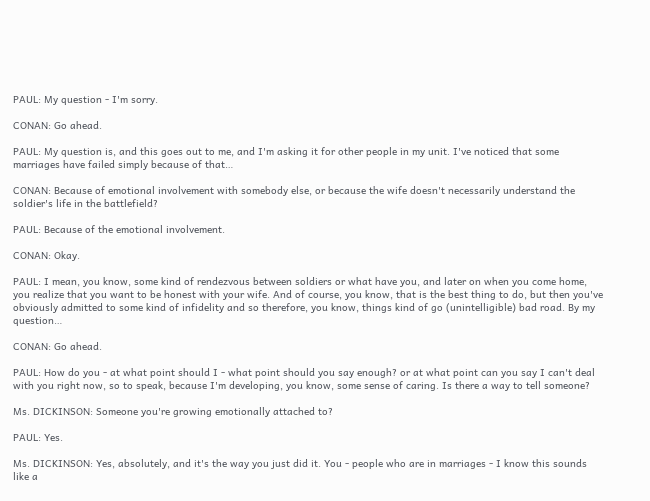PAUL: My question - I'm sorry.

CONAN: Go ahead.

PAUL: My question is, and this goes out to me, and I'm asking it for other people in my unit. I've noticed that some marriages have failed simply because of that…

CONAN: Because of emotional involvement with somebody else, or because the wife doesn't necessarily understand the soldier's life in the battlefield?

PAUL: Because of the emotional involvement.

CONAN: Okay.

PAUL: I mean, you know, some kind of rendezvous between soldiers or what have you, and later on when you come home, you realize that you want to be honest with your wife. And of course, you know, that is the best thing to do, but then you've obviously admitted to some kind of infidelity and so therefore, you know, things kind of go (unintelligible) bad road. By my question…

CONAN: Go ahead.

PAUL: How do you - at what point should I - what point should you say enough? or at what point can you say I can't deal with you right now, so to speak, because I'm developing, you know, some sense of caring. Is there a way to tell someone?

Ms. DICKINSON: Someone you're growing emotionally attached to?

PAUL: Yes.

Ms. DICKINSON: Yes, absolutely, and it's the way you just did it. You - people who are in marriages - I know this sounds like a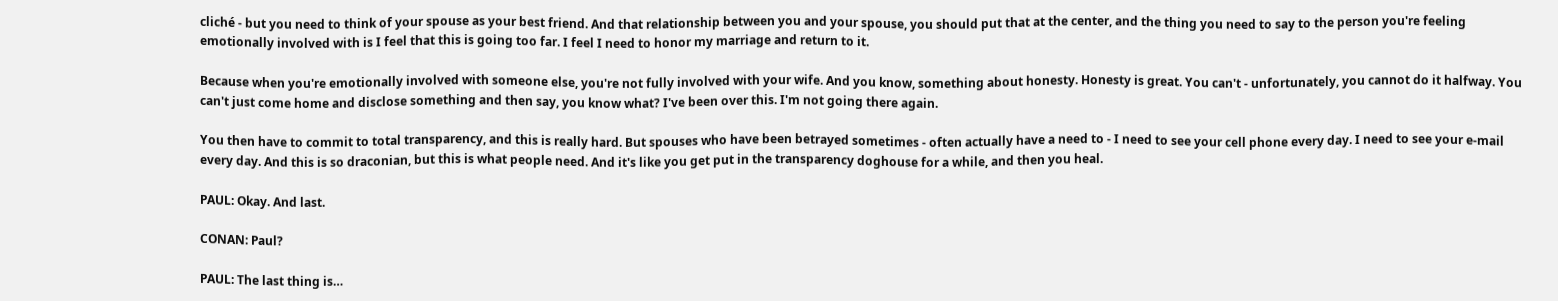cliché - but you need to think of your spouse as your best friend. And that relationship between you and your spouse, you should put that at the center, and the thing you need to say to the person you're feeling emotionally involved with is I feel that this is going too far. I feel I need to honor my marriage and return to it.

Because when you're emotionally involved with someone else, you're not fully involved with your wife. And you know, something about honesty. Honesty is great. You can't - unfortunately, you cannot do it halfway. You can't just come home and disclose something and then say, you know what? I've been over this. I'm not going there again.

You then have to commit to total transparency, and this is really hard. But spouses who have been betrayed sometimes - often actually have a need to - I need to see your cell phone every day. I need to see your e-mail every day. And this is so draconian, but this is what people need. And it's like you get put in the transparency doghouse for a while, and then you heal.

PAUL: Okay. And last.

CONAN: Paul?

PAUL: The last thing is…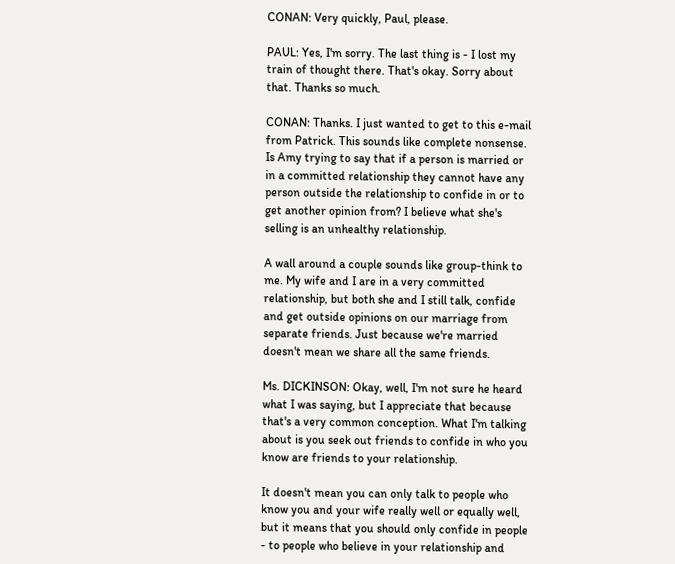CONAN: Very quickly, Paul, please.

PAUL: Yes, I'm sorry. The last thing is - I lost my train of thought there. That's okay. Sorry about that. Thanks so much.

CONAN: Thanks. I just wanted to get to this e-mail from Patrick. This sounds like complete nonsense. Is Amy trying to say that if a person is married or in a committed relationship they cannot have any person outside the relationship to confide in or to get another opinion from? I believe what she's selling is an unhealthy relationship.

A wall around a couple sounds like group-think to me. My wife and I are in a very committed relationship, but both she and I still talk, confide and get outside opinions on our marriage from separate friends. Just because we're married doesn't mean we share all the same friends.

Ms. DICKINSON: Okay, well, I'm not sure he heard what I was saying, but I appreciate that because that's a very common conception. What I'm talking about is you seek out friends to confide in who you know are friends to your relationship.

It doesn't mean you can only talk to people who know you and your wife really well or equally well, but it means that you should only confide in people - to people who believe in your relationship and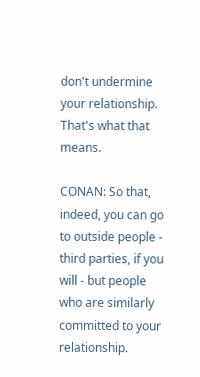don't undermine your relationship. That's what that means.

CONAN: So that, indeed, you can go to outside people - third parties, if you will - but people who are similarly committed to your relationship.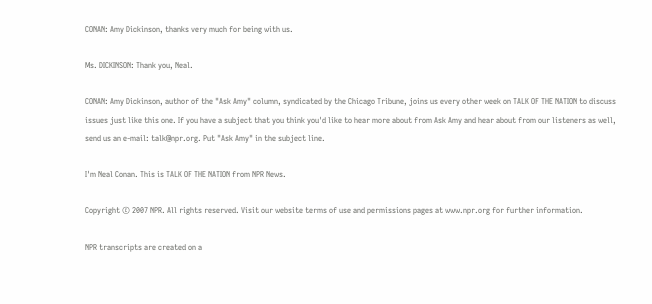CONAN: Amy Dickinson, thanks very much for being with us.

Ms. DICKINSON: Thank you, Neal.

CONAN: Amy Dickinson, author of the "Ask Amy" column, syndicated by the Chicago Tribune, joins us every other week on TALK OF THE NATION to discuss issues just like this one. If you have a subject that you think you'd like to hear more about from Ask Amy and hear about from our listeners as well, send us an e-mail: talk@npr.org. Put "Ask Amy" in the subject line.

I'm Neal Conan. This is TALK OF THE NATION from NPR News.

Copyright © 2007 NPR. All rights reserved. Visit our website terms of use and permissions pages at www.npr.org for further information.

NPR transcripts are created on a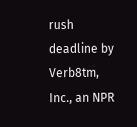rush deadline by Verb8tm, Inc., an NPR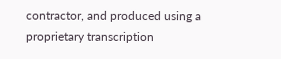contractor, and produced using a proprietary transcription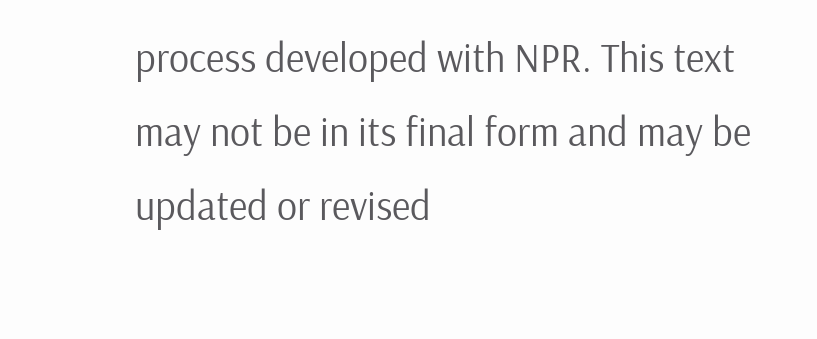process developed with NPR. This text may not be in its final form and may be updated or revised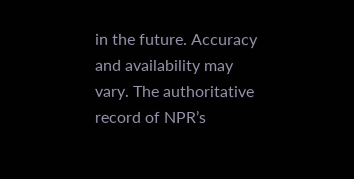in the future. Accuracy and availability may vary. The authoritative record of NPR’s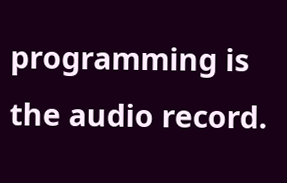programming is the audio record.